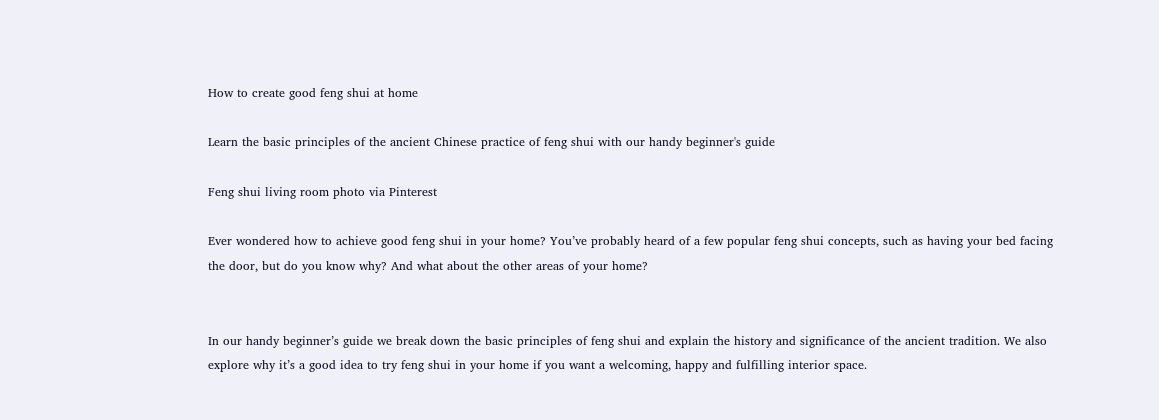How to create good feng shui at home

Learn the basic principles of the ancient Chinese practice of feng shui with our handy beginner's guide

Feng shui living room photo via Pinterest

Ever wondered how to achieve good feng shui in your home? You’ve probably heard of a few popular feng shui concepts, such as having your bed facing the door, but do you know why? And what about the other areas of your home?


In our handy beginner’s guide we break down the basic principles of feng shui and explain the history and significance of the ancient tradition. We also explore why it’s a good idea to try feng shui in your home if you want a welcoming, happy and fulfilling interior space.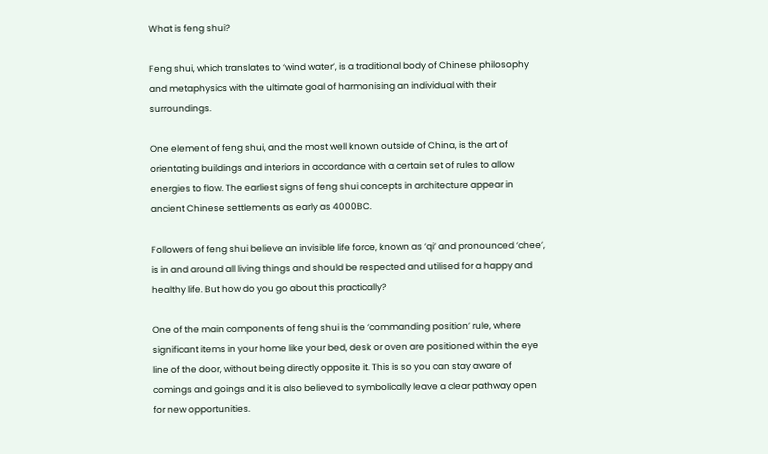What is feng shui?

Feng shui, which translates to ‘wind water’, is a traditional body of Chinese philosophy and metaphysics with the ultimate goal of harmonising an individual with their surroundings.

One element of feng shui, and the most well known outside of China, is the art of orientating buildings and interiors in accordance with a certain set of rules to allow energies to flow. The earliest signs of feng shui concepts in architecture appear in ancient Chinese settlements as early as 4000BC.

Followers of feng shui believe an invisible life force, known as ‘qi’ and pronounced ‘chee’, is in and around all living things and should be respected and utilised for a happy and healthy life. But how do you go about this practically?

One of the main components of feng shui is the ‘commanding position’ rule, where significant items in your home like your bed, desk or oven are positioned within the eye line of the door, without being directly opposite it. This is so you can stay aware of comings and goings and it is also believed to symbolically leave a clear pathway open for new opportunities.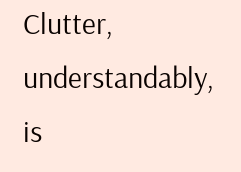Clutter, understandably, is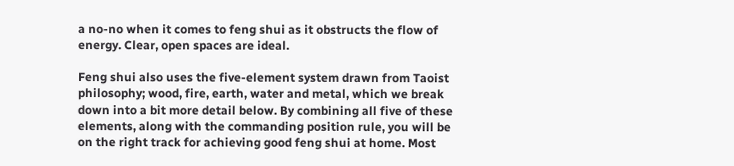a no-no when it comes to feng shui as it obstructs the flow of energy. Clear, open spaces are ideal.

Feng shui also uses the five-element system drawn from Taoist philosophy; wood, fire, earth, water and metal, which we break down into a bit more detail below. By combining all five of these elements, along with the commanding position rule, you will be on the right track for achieving good feng shui at home. Most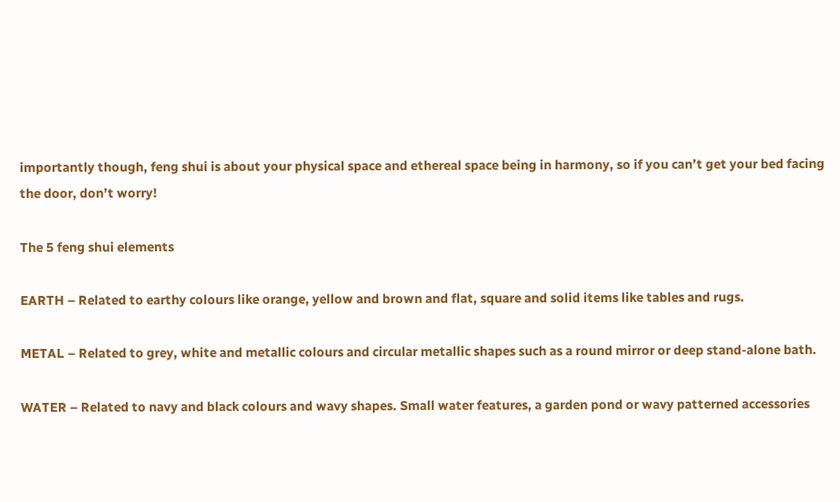importantly though, feng shui is about your physical space and ethereal space being in harmony, so if you can’t get your bed facing the door, don’t worry!

The 5 feng shui elements

EARTH – Related to earthy colours like orange, yellow and brown and flat, square and solid items like tables and rugs.

METAL – Related to grey, white and metallic colours and circular metallic shapes such as a round mirror or deep stand-alone bath.

WATER – Related to navy and black colours and wavy shapes. Small water features, a garden pond or wavy patterned accessories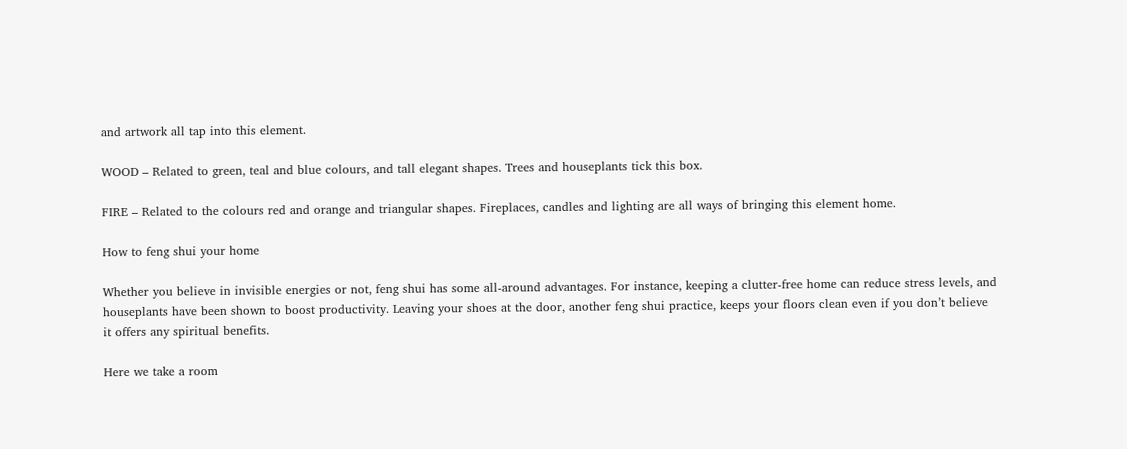and artwork all tap into this element.

WOOD – Related to green, teal and blue colours, and tall elegant shapes. Trees and houseplants tick this box.

FIRE – Related to the colours red and orange and triangular shapes. Fireplaces, candles and lighting are all ways of bringing this element home.

How to feng shui your home

Whether you believe in invisible energies or not, feng shui has some all-around advantages. For instance, keeping a clutter-free home can reduce stress levels, and houseplants have been shown to boost productivity. Leaving your shoes at the door, another feng shui practice, keeps your floors clean even if you don’t believe it offers any spiritual benefits.

Here we take a room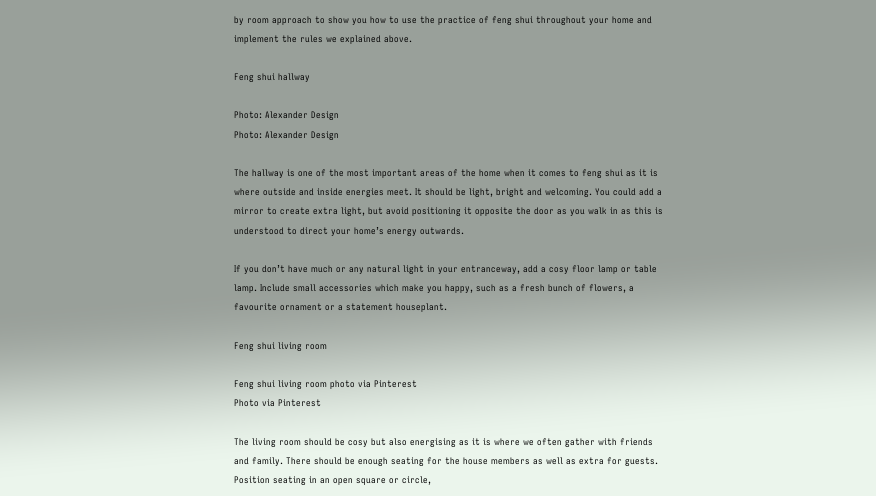by room approach to show you how to use the practice of feng shui throughout your home and implement the rules we explained above.

Feng shui hallway

Photo: Alexander Design
Photo: Alexander Design

The hallway is one of the most important areas of the home when it comes to feng shui as it is where outside and inside energies meet. It should be light, bright and welcoming. You could add a mirror to create extra light, but avoid positioning it opposite the door as you walk in as this is understood to direct your home’s energy outwards.

If you don’t have much or any natural light in your entranceway, add a cosy floor lamp or table lamp. Include small accessories which make you happy, such as a fresh bunch of flowers, a favourite ornament or a statement houseplant.

Feng shui living room

Feng shui living room photo via Pinterest
Photo via Pinterest

The living room should be cosy but also energising as it is where we often gather with friends and family. There should be enough seating for the house members as well as extra for guests. Position seating in an open square or circle,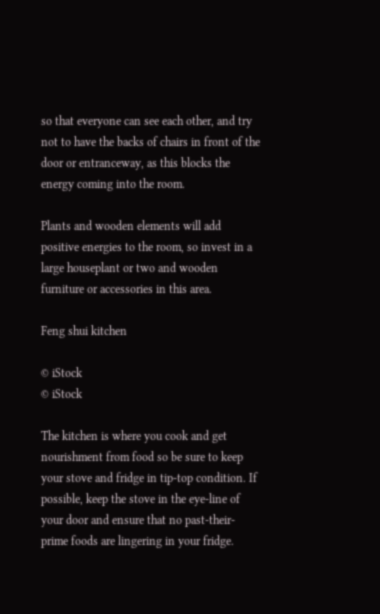so that everyone can see each other, and try not to have the backs of chairs in front of the door or entranceway, as this blocks the energy coming into the room.

Plants and wooden elements will add positive energies to the room, so invest in a large houseplant or two and wooden furniture or accessories in this area.

Feng shui kitchen

© iStock
© iStock

The kitchen is where you cook and get nourishment from food so be sure to keep your stove and fridge in tip-top condition. If possible, keep the stove in the eye-line of your door and ensure that no past-their-prime foods are lingering in your fridge.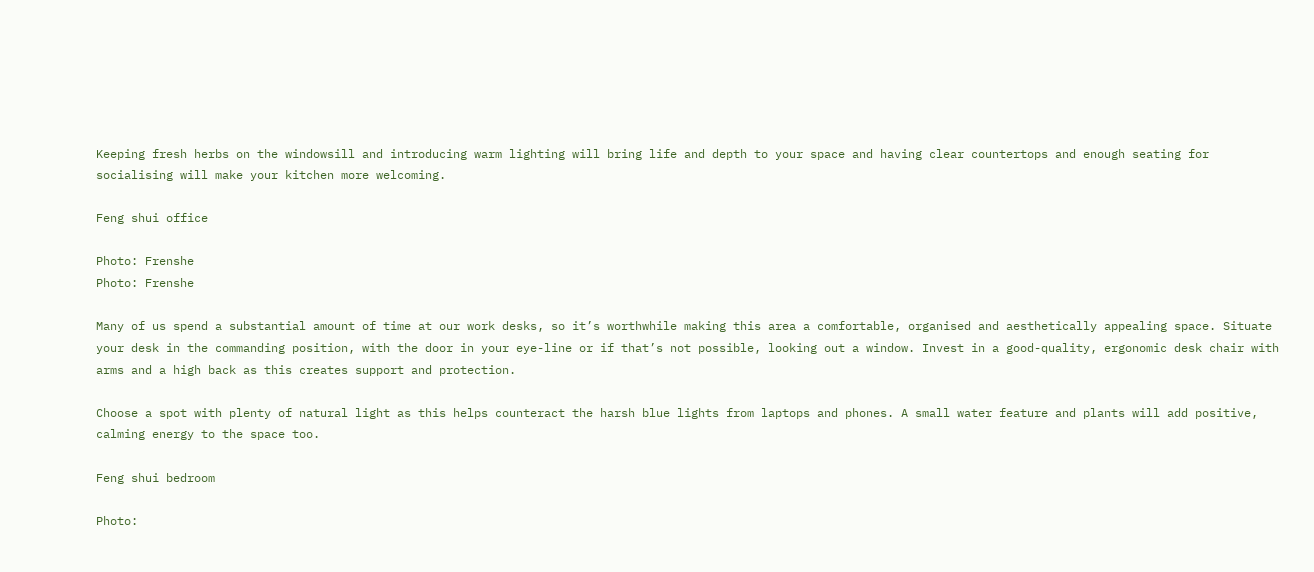Keeping fresh herbs on the windowsill and introducing warm lighting will bring life and depth to your space and having clear countertops and enough seating for socialising will make your kitchen more welcoming.

Feng shui office

Photo: Frenshe
Photo: Frenshe

Many of us spend a substantial amount of time at our work desks, so it’s worthwhile making this area a comfortable, organised and aesthetically appealing space. Situate your desk in the commanding position, with the door in your eye-line or if that’s not possible, looking out a window. Invest in a good-quality, ergonomic desk chair with arms and a high back as this creates support and protection.

Choose a spot with plenty of natural light as this helps counteract the harsh blue lights from laptops and phones. A small water feature and plants will add positive, calming energy to the space too.

Feng shui bedroom

Photo: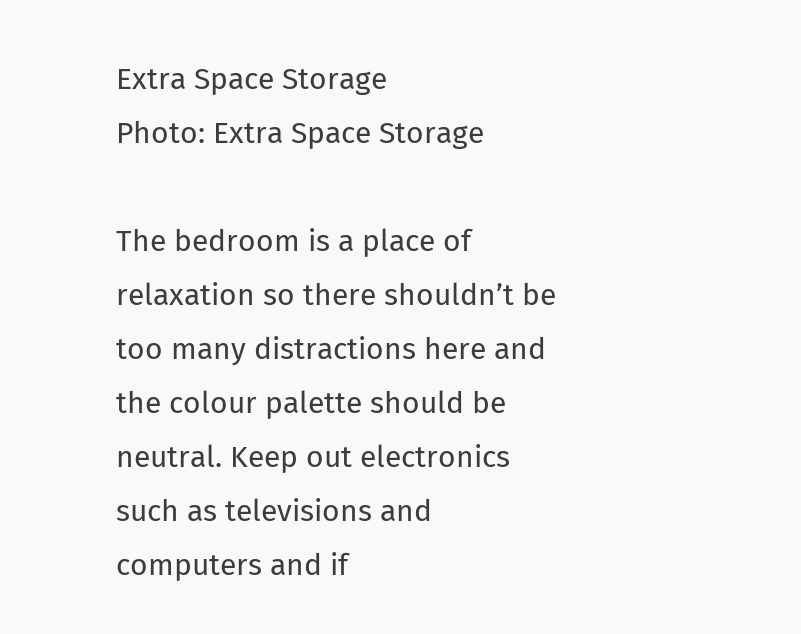Extra Space Storage
Photo: Extra Space Storage

The bedroom is a place of relaxation so there shouldn’t be too many distractions here and the colour palette should be neutral. Keep out electronics such as televisions and computers and if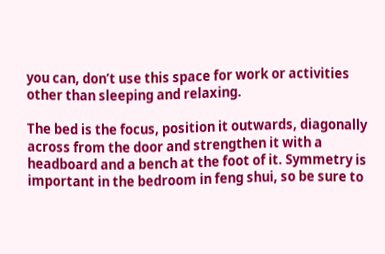you can, don’t use this space for work or activities other than sleeping and relaxing.

The bed is the focus, position it outwards, diagonally across from the door and strengthen it with a headboard and a bench at the foot of it. Symmetry is important in the bedroom in feng shui, so be sure to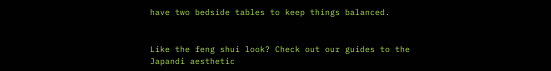have two bedside tables to keep things balanced.


Like the feng shui look? Check out our guides to the Japandi aesthetic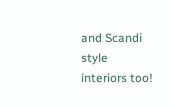and Scandi style interiors too!